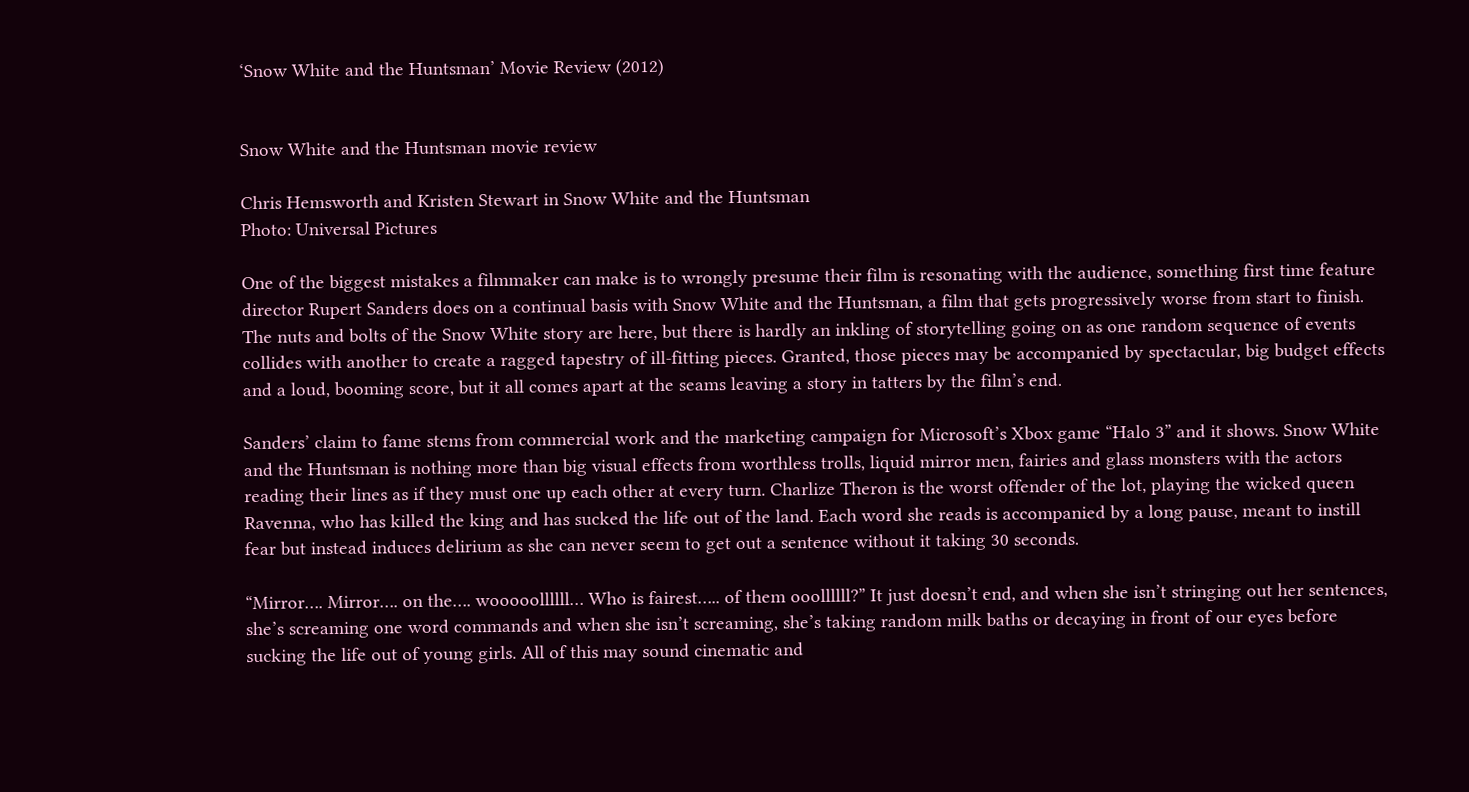‘Snow White and the Huntsman’ Movie Review (2012)


Snow White and the Huntsman movie review

Chris Hemsworth and Kristen Stewart in Snow White and the Huntsman
Photo: Universal Pictures

One of the biggest mistakes a filmmaker can make is to wrongly presume their film is resonating with the audience, something first time feature director Rupert Sanders does on a continual basis with Snow White and the Huntsman, a film that gets progressively worse from start to finish. The nuts and bolts of the Snow White story are here, but there is hardly an inkling of storytelling going on as one random sequence of events collides with another to create a ragged tapestry of ill-fitting pieces. Granted, those pieces may be accompanied by spectacular, big budget effects and a loud, booming score, but it all comes apart at the seams leaving a story in tatters by the film’s end.

Sanders’ claim to fame stems from commercial work and the marketing campaign for Microsoft’s Xbox game “Halo 3” and it shows. Snow White and the Huntsman is nothing more than big visual effects from worthless trolls, liquid mirror men, fairies and glass monsters with the actors reading their lines as if they must one up each other at every turn. Charlize Theron is the worst offender of the lot, playing the wicked queen Ravenna, who has killed the king and has sucked the life out of the land. Each word she reads is accompanied by a long pause, meant to instill fear but instead induces delirium as she can never seem to get out a sentence without it taking 30 seconds.

“Mirror…. Mirror…. on the…. wooooollllll… Who is fairest….. of them ooollllll?” It just doesn’t end, and when she isn’t stringing out her sentences, she’s screaming one word commands and when she isn’t screaming, she’s taking random milk baths or decaying in front of our eyes before sucking the life out of young girls. All of this may sound cinematic and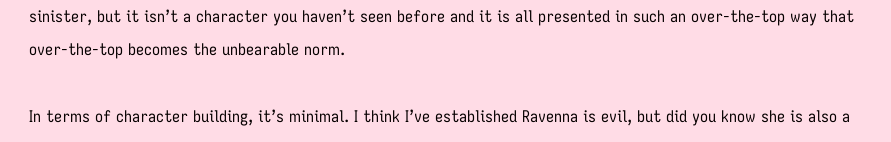sinister, but it isn’t a character you haven’t seen before and it is all presented in such an over-the-top way that over-the-top becomes the unbearable norm.

In terms of character building, it’s minimal. I think I’ve established Ravenna is evil, but did you know she is also a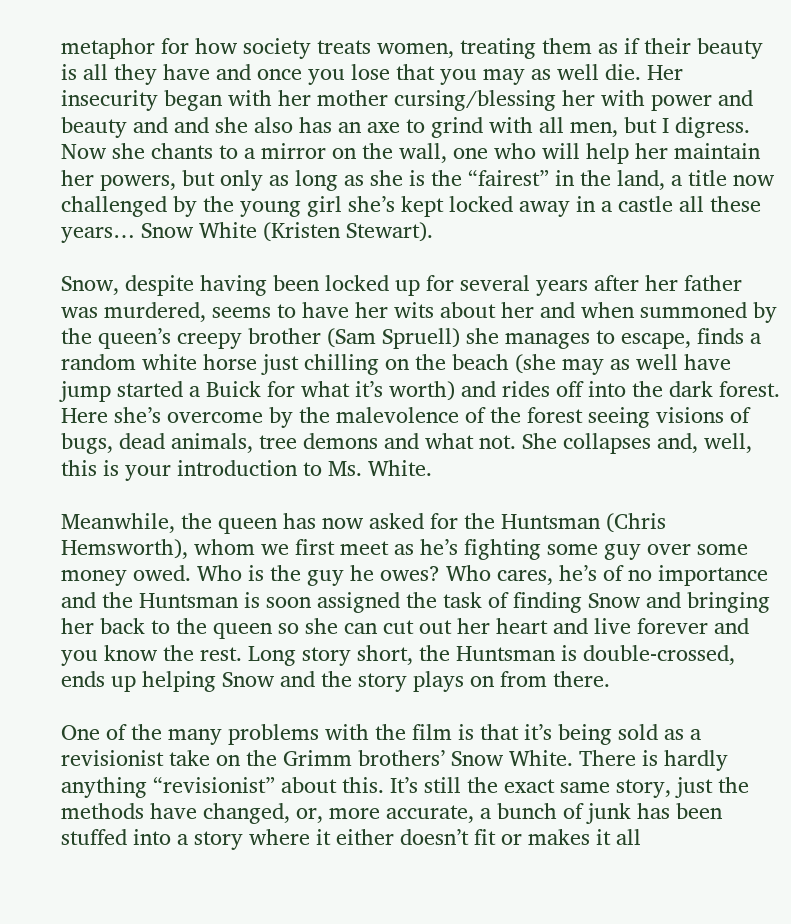metaphor for how society treats women, treating them as if their beauty is all they have and once you lose that you may as well die. Her insecurity began with her mother cursing/blessing her with power and beauty and and she also has an axe to grind with all men, but I digress. Now she chants to a mirror on the wall, one who will help her maintain her powers, but only as long as she is the “fairest” in the land, a title now challenged by the young girl she’s kept locked away in a castle all these years… Snow White (Kristen Stewart).

Snow, despite having been locked up for several years after her father was murdered, seems to have her wits about her and when summoned by the queen’s creepy brother (Sam Spruell) she manages to escape, finds a random white horse just chilling on the beach (she may as well have jump started a Buick for what it’s worth) and rides off into the dark forest. Here she’s overcome by the malevolence of the forest seeing visions of bugs, dead animals, tree demons and what not. She collapses and, well, this is your introduction to Ms. White.

Meanwhile, the queen has now asked for the Huntsman (Chris Hemsworth), whom we first meet as he’s fighting some guy over some money owed. Who is the guy he owes? Who cares, he’s of no importance and the Huntsman is soon assigned the task of finding Snow and bringing her back to the queen so she can cut out her heart and live forever and you know the rest. Long story short, the Huntsman is double-crossed, ends up helping Snow and the story plays on from there.

One of the many problems with the film is that it’s being sold as a revisionist take on the Grimm brothers’ Snow White. There is hardly anything “revisionist” about this. It’s still the exact same story, just the methods have changed, or, more accurate, a bunch of junk has been stuffed into a story where it either doesn’t fit or makes it all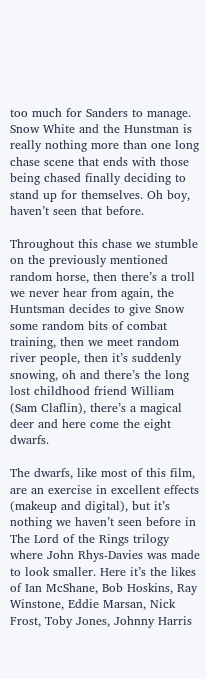too much for Sanders to manage. Snow White and the Hunstman is really nothing more than one long chase scene that ends with those being chased finally deciding to stand up for themselves. Oh boy, haven’t seen that before.

Throughout this chase we stumble on the previously mentioned random horse, then there’s a troll we never hear from again, the Huntsman decides to give Snow some random bits of combat training, then we meet random river people, then it’s suddenly snowing, oh and there’s the long lost childhood friend William (Sam Claflin), there’s a magical deer and here come the eight dwarfs.

The dwarfs, like most of this film, are an exercise in excellent effects (makeup and digital), but it’s nothing we haven’t seen before in The Lord of the Rings trilogy where John Rhys-Davies was made to look smaller. Here it’s the likes of Ian McShane, Bob Hoskins, Ray Winstone, Eddie Marsan, Nick Frost, Toby Jones, Johnny Harris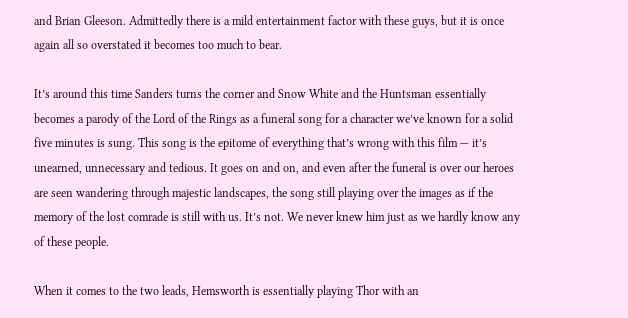and Brian Gleeson. Admittedly there is a mild entertainment factor with these guys, but it is once again all so overstated it becomes too much to bear.

It’s around this time Sanders turns the corner and Snow White and the Huntsman essentially becomes a parody of the Lord of the Rings as a funeral song for a character we’ve known for a solid five minutes is sung. This song is the epitome of everything that’s wrong with this film — it’s unearned, unnecessary and tedious. It goes on and on, and even after the funeral is over our heroes are seen wandering through majestic landscapes, the song still playing over the images as if the memory of the lost comrade is still with us. It’s not. We never knew him just as we hardly know any of these people.

When it comes to the two leads, Hemsworth is essentially playing Thor with an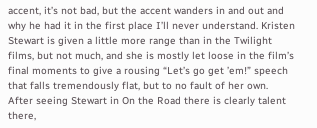accent, it’s not bad, but the accent wanders in and out and why he had it in the first place I’ll never understand. Kristen Stewart is given a little more range than in the Twilight films, but not much, and she is mostly let loose in the film’s final moments to give a rousing “Let’s go get ’em!” speech that falls tremendously flat, but to no fault of her own. After seeing Stewart in On the Road there is clearly talent there,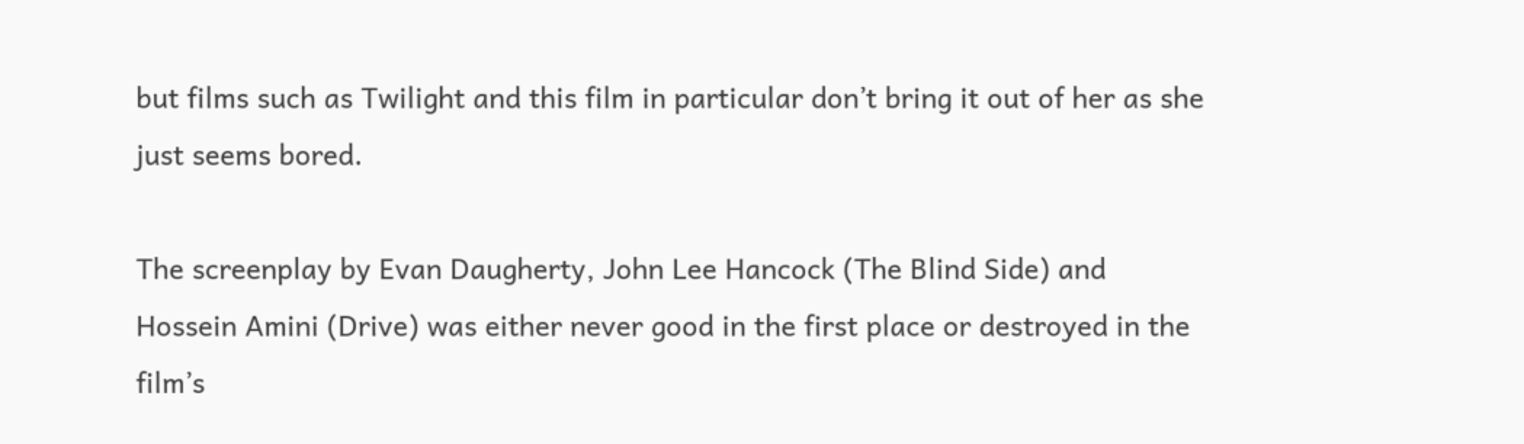but films such as Twilight and this film in particular don’t bring it out of her as she just seems bored.

The screenplay by Evan Daugherty, John Lee Hancock (The Blind Side) and Hossein Amini (Drive) was either never good in the first place or destroyed in the film’s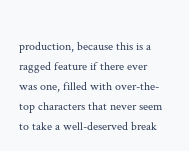production, because this is a ragged feature if there ever was one, filled with over-the-top characters that never seem to take a well-deserved break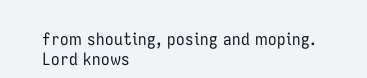from shouting, posing and moping. Lord knows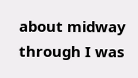about midway through I was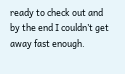ready to check out and by the end I couldn’t get away fast enough.